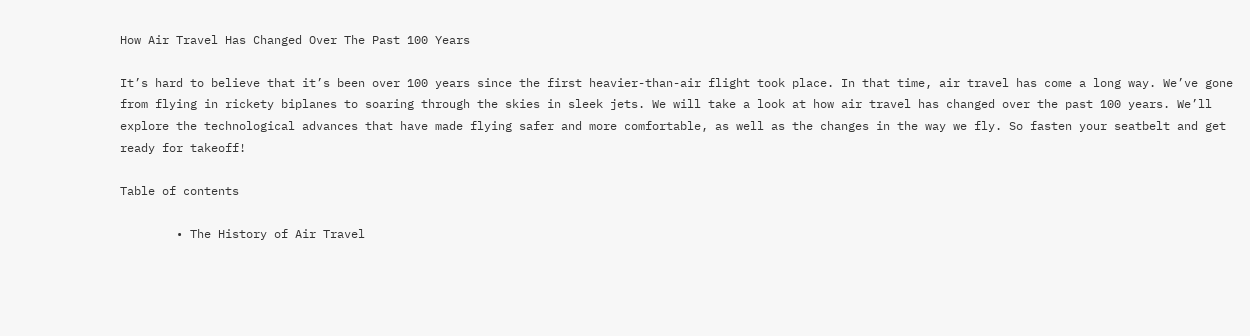How Air Travel Has Changed Over The Past 100 Years

It’s hard to believe that it’s been over 100 years since the first heavier-than-air flight took place. In that time, air travel has come a long way. We’ve gone from flying in rickety biplanes to soaring through the skies in sleek jets. We will take a look at how air travel has changed over the past 100 years. We’ll explore the technological advances that have made flying safer and more comfortable, as well as the changes in the way we fly. So fasten your seatbelt and get ready for takeoff!

Table of contents

        • The History of Air Travel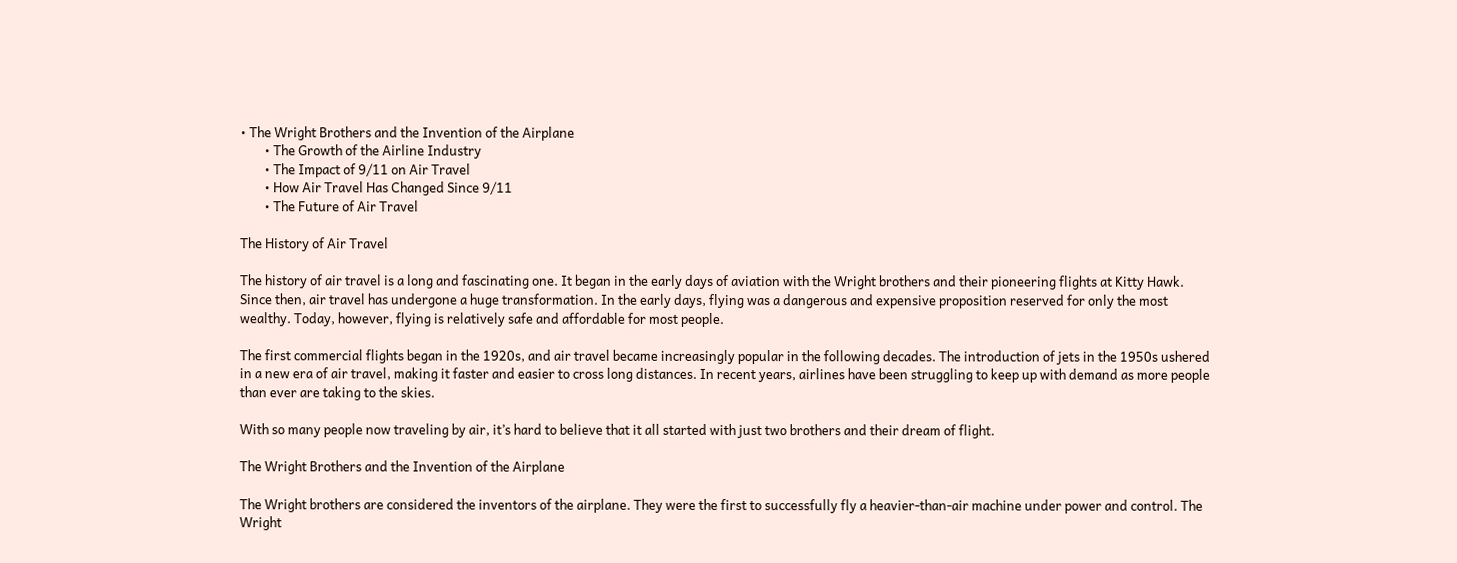• The Wright Brothers and the Invention of the Airplane
        • The Growth of the Airline Industry
        • The Impact of 9/11 on Air Travel
        • How Air Travel Has Changed Since 9/11
        • The Future of Air Travel

The History of Air Travel

The history of air travel is a long and fascinating one. It began in the early days of aviation with the Wright brothers and their pioneering flights at Kitty Hawk. Since then, air travel has undergone a huge transformation. In the early days, flying was a dangerous and expensive proposition reserved for only the most wealthy. Today, however, flying is relatively safe and affordable for most people.

The first commercial flights began in the 1920s, and air travel became increasingly popular in the following decades. The introduction of jets in the 1950s ushered in a new era of air travel, making it faster and easier to cross long distances. In recent years, airlines have been struggling to keep up with demand as more people than ever are taking to the skies.

With so many people now traveling by air, it’s hard to believe that it all started with just two brothers and their dream of flight.

The Wright Brothers and the Invention of the Airplane

The Wright brothers are considered the inventors of the airplane. They were the first to successfully fly a heavier-than-air machine under power and control. The Wright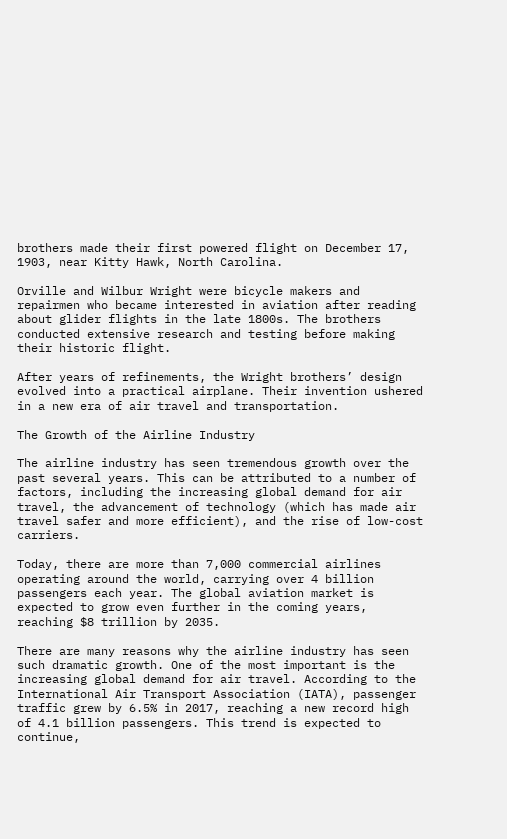brothers made their first powered flight on December 17, 1903, near Kitty Hawk, North Carolina.

Orville and Wilbur Wright were bicycle makers and repairmen who became interested in aviation after reading about glider flights in the late 1800s. The brothers conducted extensive research and testing before making their historic flight.

After years of refinements, the Wright brothers’ design evolved into a practical airplane. Their invention ushered in a new era of air travel and transportation.

The Growth of the Airline Industry

The airline industry has seen tremendous growth over the past several years. This can be attributed to a number of factors, including the increasing global demand for air travel, the advancement of technology (which has made air travel safer and more efficient), and the rise of low-cost carriers.

Today, there are more than 7,000 commercial airlines operating around the world, carrying over 4 billion passengers each year. The global aviation market is expected to grow even further in the coming years, reaching $8 trillion by 2035.

There are many reasons why the airline industry has seen such dramatic growth. One of the most important is the increasing global demand for air travel. According to the International Air Transport Association (IATA), passenger traffic grew by 6.5% in 2017, reaching a new record high of 4.1 billion passengers. This trend is expected to continue,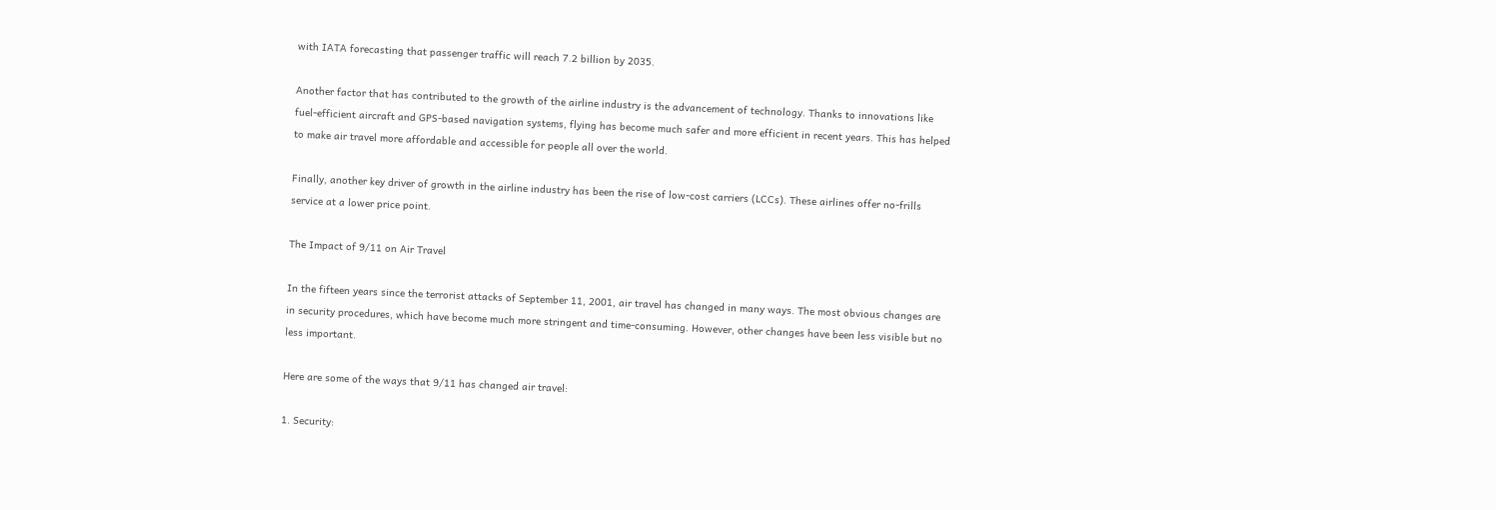with IATA forecasting that passenger traffic will reach 7.2 billion by 2035.

Another factor that has contributed to the growth of the airline industry is the advancement of technology. Thanks to innovations like fuel-efficient aircraft and GPS-based navigation systems, flying has become much safer and more efficient in recent years. This has helped to make air travel more affordable and accessible for people all over the world.

Finally, another key driver of growth in the airline industry has been the rise of low-cost carriers (LCCs). These airlines offer no-frills service at a lower price point.

The Impact of 9/11 on Air Travel

In the fifteen years since the terrorist attacks of September 11, 2001, air travel has changed in many ways. The most obvious changes are in security procedures, which have become much more stringent and time-consuming. However, other changes have been less visible but no less important.

Here are some of the ways that 9/11 has changed air travel:

1. Security: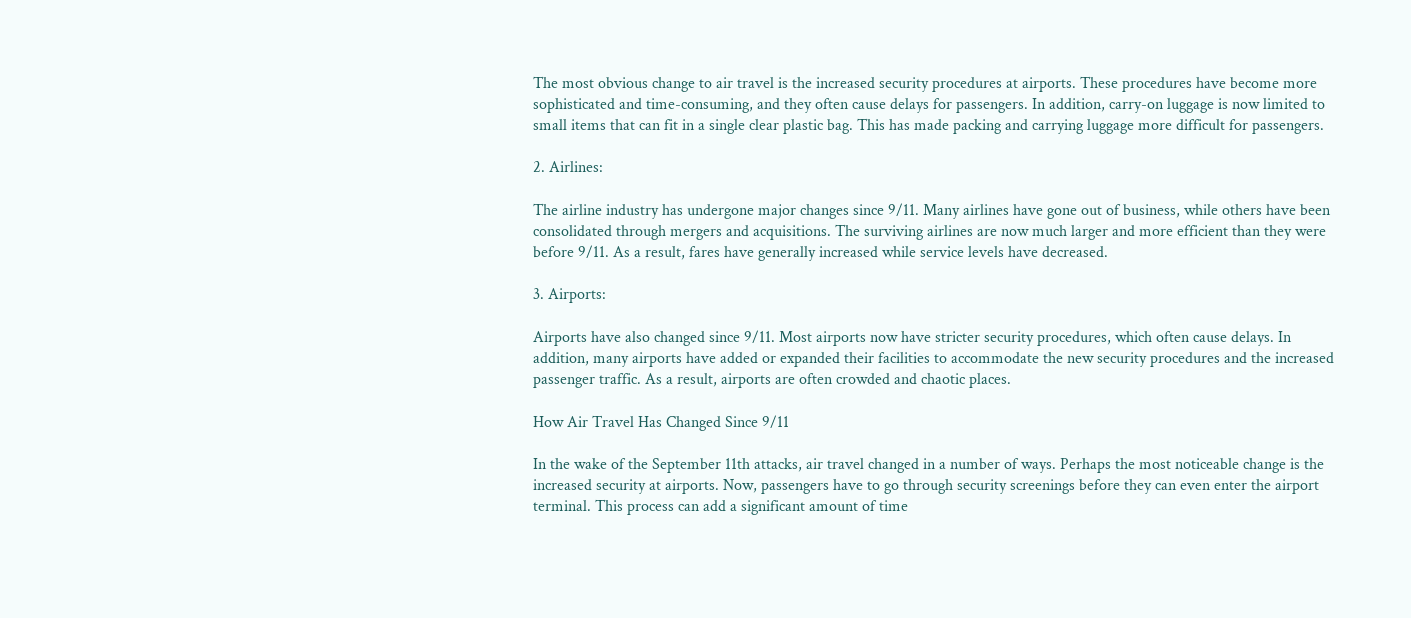The most obvious change to air travel is the increased security procedures at airports. These procedures have become more sophisticated and time-consuming, and they often cause delays for passengers. In addition, carry-on luggage is now limited to small items that can fit in a single clear plastic bag. This has made packing and carrying luggage more difficult for passengers.

2. Airlines:

The airline industry has undergone major changes since 9/11. Many airlines have gone out of business, while others have been consolidated through mergers and acquisitions. The surviving airlines are now much larger and more efficient than they were before 9/11. As a result, fares have generally increased while service levels have decreased.

3. Airports:

Airports have also changed since 9/11. Most airports now have stricter security procedures, which often cause delays. In addition, many airports have added or expanded their facilities to accommodate the new security procedures and the increased passenger traffic. As a result, airports are often crowded and chaotic places.

How Air Travel Has Changed Since 9/11

In the wake of the September 11th attacks, air travel changed in a number of ways. Perhaps the most noticeable change is the increased security at airports. Now, passengers have to go through security screenings before they can even enter the airport terminal. This process can add a significant amount of time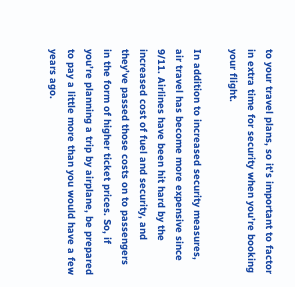to your travel plans, so it’s important to factor in extra time for security when you’re booking your flight.

In addition to increased security measures, air travel has become more expensive since 9/11. Airlines have been hit hard by the increased cost of fuel and security, and they’ve passed those costs on to passengers in the form of higher ticket prices. So, if you’re planning a trip by airplane, be prepared to pay a little more than you would have a few years ago.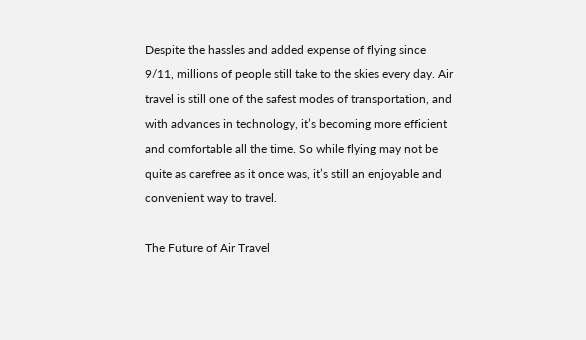Despite the hassles and added expense of flying since 9/11, millions of people still take to the skies every day. Air travel is still one of the safest modes of transportation, and with advances in technology, it’s becoming more efficient and comfortable all the time. So while flying may not be quite as carefree as it once was, it’s still an enjoyable and convenient way to travel.

The Future of Air Travel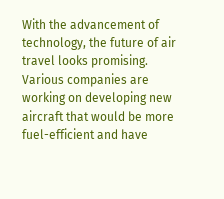With the advancement of technology, the future of air travel looks promising. Various companies are working on developing new aircraft that would be more fuel-efficient and have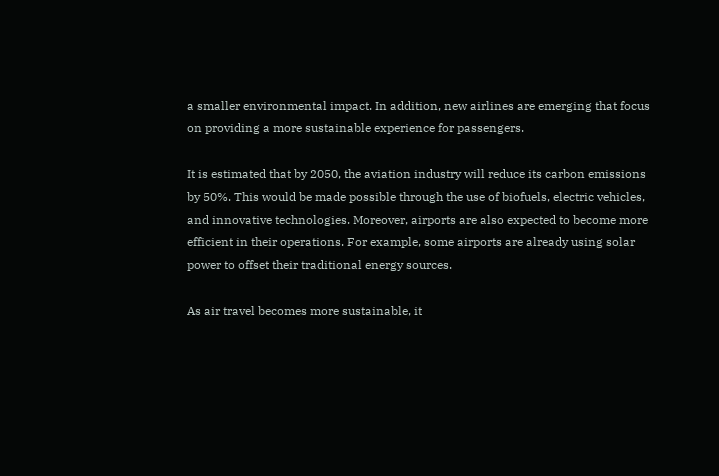a smaller environmental impact. In addition, new airlines are emerging that focus on providing a more sustainable experience for passengers.

It is estimated that by 2050, the aviation industry will reduce its carbon emissions by 50%. This would be made possible through the use of biofuels, electric vehicles, and innovative technologies. Moreover, airports are also expected to become more efficient in their operations. For example, some airports are already using solar power to offset their traditional energy sources.

As air travel becomes more sustainable, it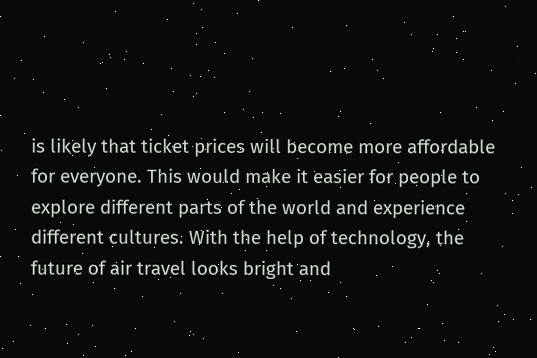is likely that ticket prices will become more affordable for everyone. This would make it easier for people to explore different parts of the world and experience different cultures. With the help of technology, the future of air travel looks bright and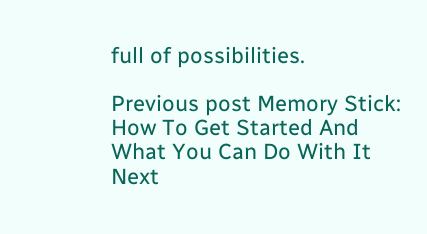full of possibilities.

Previous post Memory Stick: How To Get Started And What You Can Do With It
Next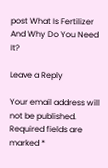post What Is Fertilizer And Why Do You Need It?

Leave a Reply

Your email address will not be published. Required fields are marked *